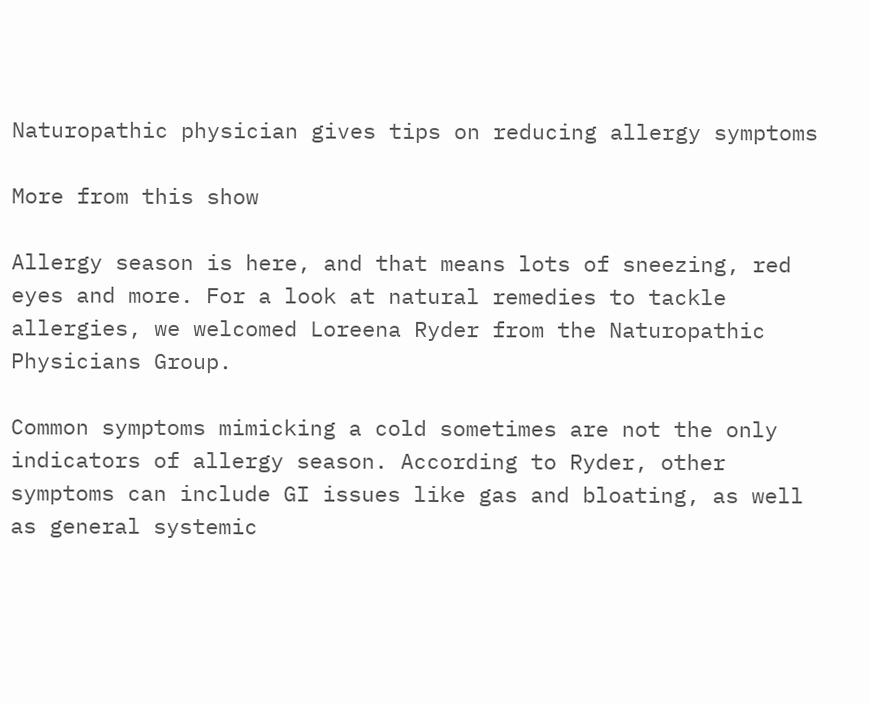Naturopathic physician gives tips on reducing allergy symptoms

More from this show

Allergy season is here, and that means lots of sneezing, red eyes and more. For a look at natural remedies to tackle allergies, we welcomed Loreena Ryder from the Naturopathic Physicians Group.

Common symptoms mimicking a cold sometimes are not the only indicators of allergy season. According to Ryder, other symptoms can include GI issues like gas and bloating, as well as general systemic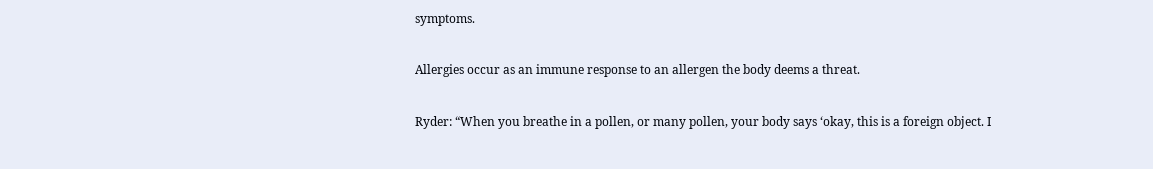symptoms.

Allergies occur as an immune response to an allergen the body deems a threat.

Ryder: “When you breathe in a pollen, or many pollen, your body says ‘okay, this is a foreign object. I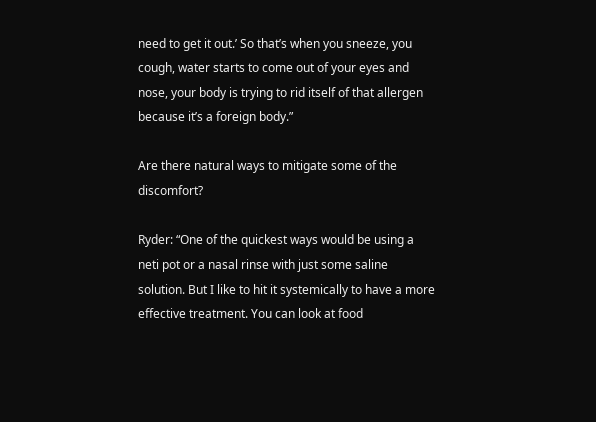need to get it out.’ So that’s when you sneeze, you cough, water starts to come out of your eyes and nose, your body is trying to rid itself of that allergen because it’s a foreign body.”

Are there natural ways to mitigate some of the discomfort?

Ryder: “One of the quickest ways would be using a neti pot or a nasal rinse with just some saline solution. But I like to hit it systemically to have a more effective treatment. You can look at food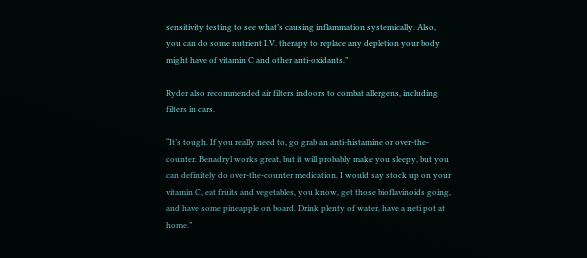sensitivity testing to see what’s causing inflammation systemically. Also, you can do some nutrient I.V. therapy to replace any depletion your body might have of vitamin C and other anti-oxidants.”

Ryder also recommended air filters indoors to combat allergens, including filters in cars.

“It’s tough. If you really need to, go grab an anti-histamine or over-the-counter. Benadryl works great, but it will probably make you sleepy, but you can definitely do over-the-counter medication. I would say stock up on your vitamin C, eat fruits and vegetables, you know, get those bioflavinoids going, and have some pineapple on board. Drink plenty of water, have a neti pot at home.”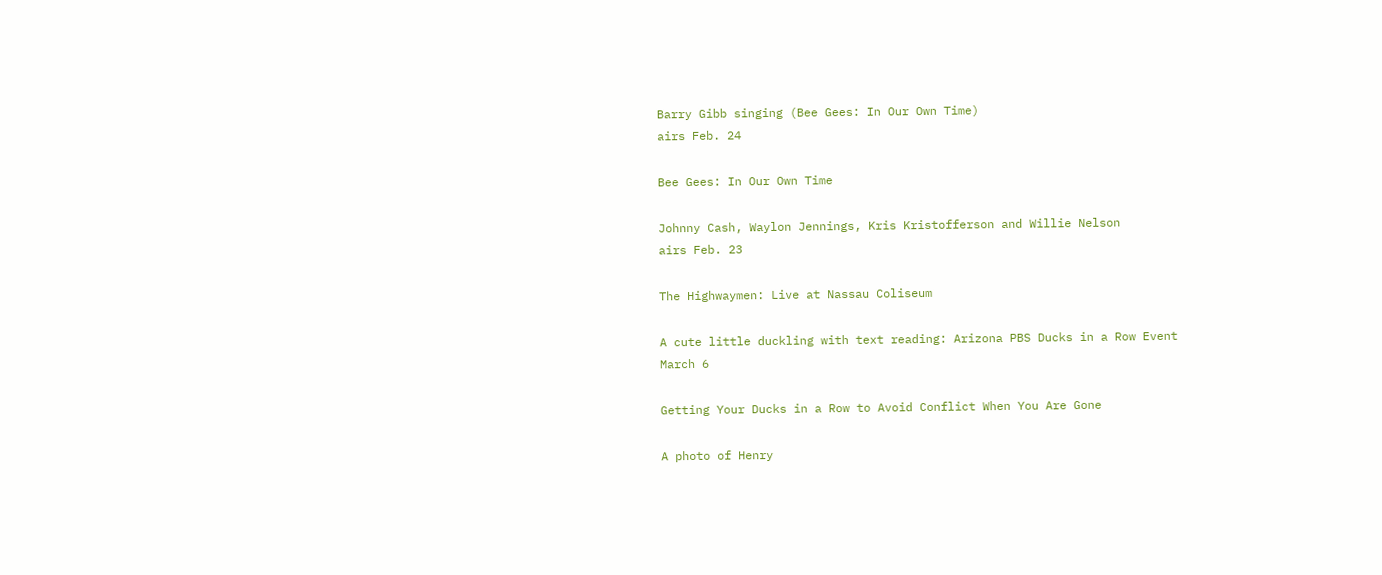Barry Gibb singing (Bee Gees: In Our Own Time)
airs Feb. 24

Bee Gees: In Our Own Time

Johnny Cash, Waylon Jennings, Kris Kristofferson and Willie Nelson
airs Feb. 23

The Highwaymen: Live at Nassau Coliseum

A cute little duckling with text reading: Arizona PBS Ducks in a Row Event
March 6

Getting Your Ducks in a Row to Avoid Conflict When You Are Gone

A photo of Henry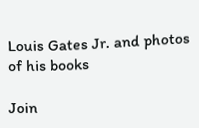Louis Gates Jr. and photos of his books

Join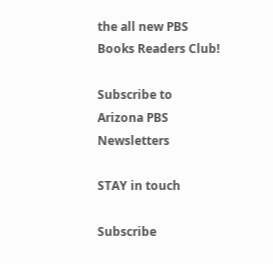the all new PBS Books Readers Club!

Subscribe to Arizona PBS Newsletters

STAY in touch

Subscribe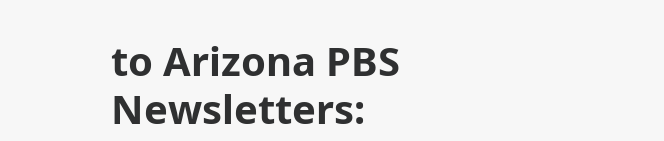to Arizona PBS Newsletters: